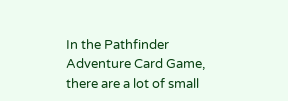In the Pathfinder Adventure Card Game, there are a lot of small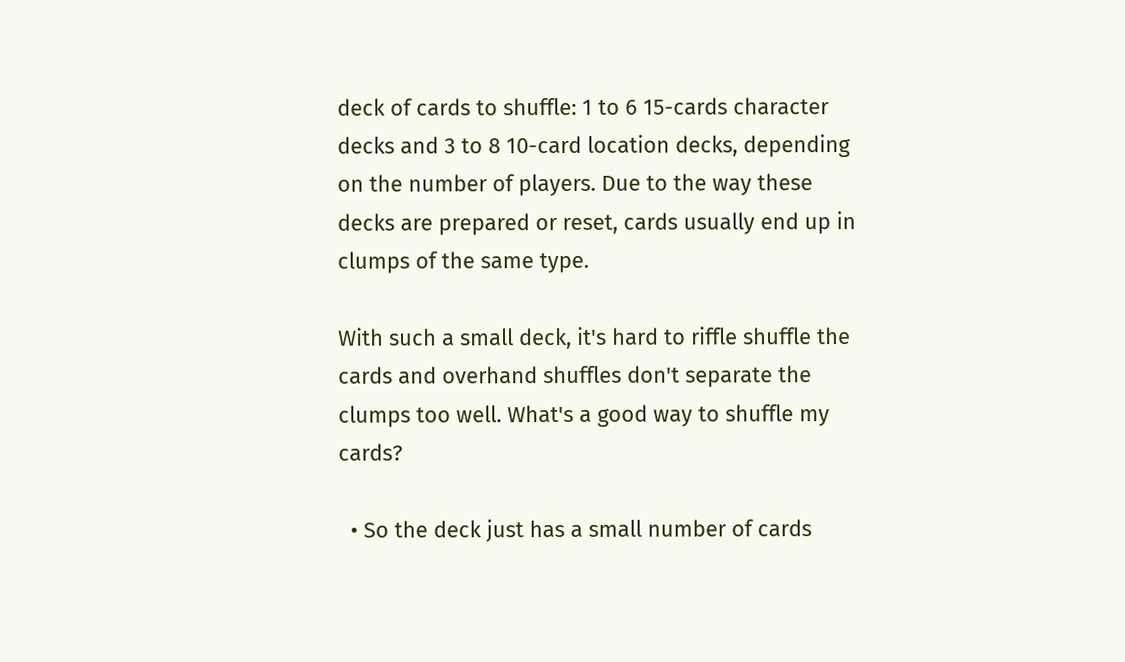deck of cards to shuffle: 1 to 6 15-cards character decks and 3 to 8 10-card location decks, depending on the number of players. Due to the way these decks are prepared or reset, cards usually end up in clumps of the same type.

With such a small deck, it's hard to riffle shuffle the cards and overhand shuffles don't separate the clumps too well. What's a good way to shuffle my cards?

  • So the deck just has a small number of cards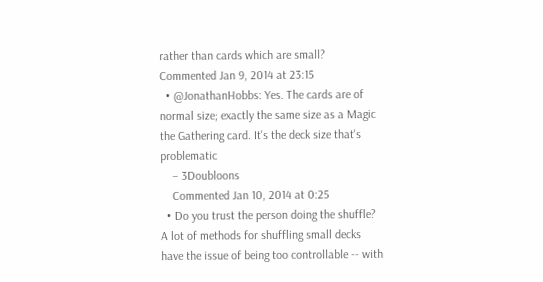rather than cards which are small? Commented Jan 9, 2014 at 23:15
  • @JonathanHobbs: Yes. The cards are of normal size; exactly the same size as a Magic the Gathering card. It's the deck size that's problematic
    – 3Doubloons
    Commented Jan 10, 2014 at 0:25
  • Do you trust the person doing the shuffle? A lot of methods for shuffling small decks have the issue of being too controllable -- with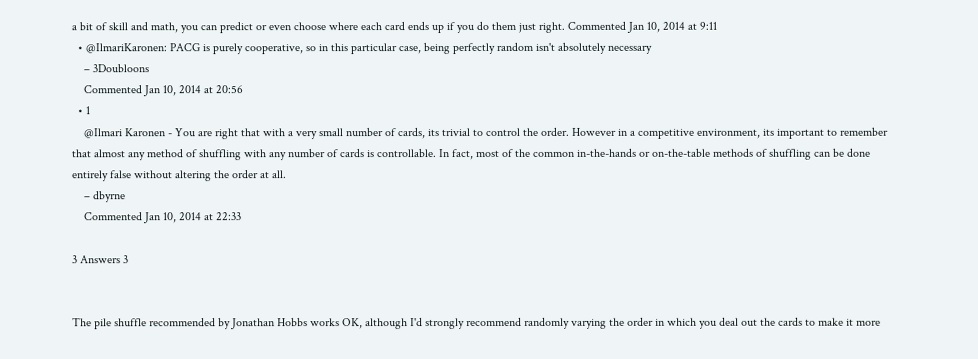a bit of skill and math, you can predict or even choose where each card ends up if you do them just right. Commented Jan 10, 2014 at 9:11
  • @IlmariKaronen: PACG is purely cooperative, so in this particular case, being perfectly random isn't absolutely necessary
    – 3Doubloons
    Commented Jan 10, 2014 at 20:56
  • 1
    @Ilmari Karonen - You are right that with a very small number of cards, its trivial to control the order. However in a competitive environment, its important to remember that almost any method of shuffling with any number of cards is controllable. In fact, most of the common in-the-hands or on-the-table methods of shuffling can be done entirely false without altering the order at all.
    – dbyrne
    Commented Jan 10, 2014 at 22:33

3 Answers 3


The pile shuffle recommended by Jonathan Hobbs works OK, although I'd strongly recommend randomly varying the order in which you deal out the cards to make it more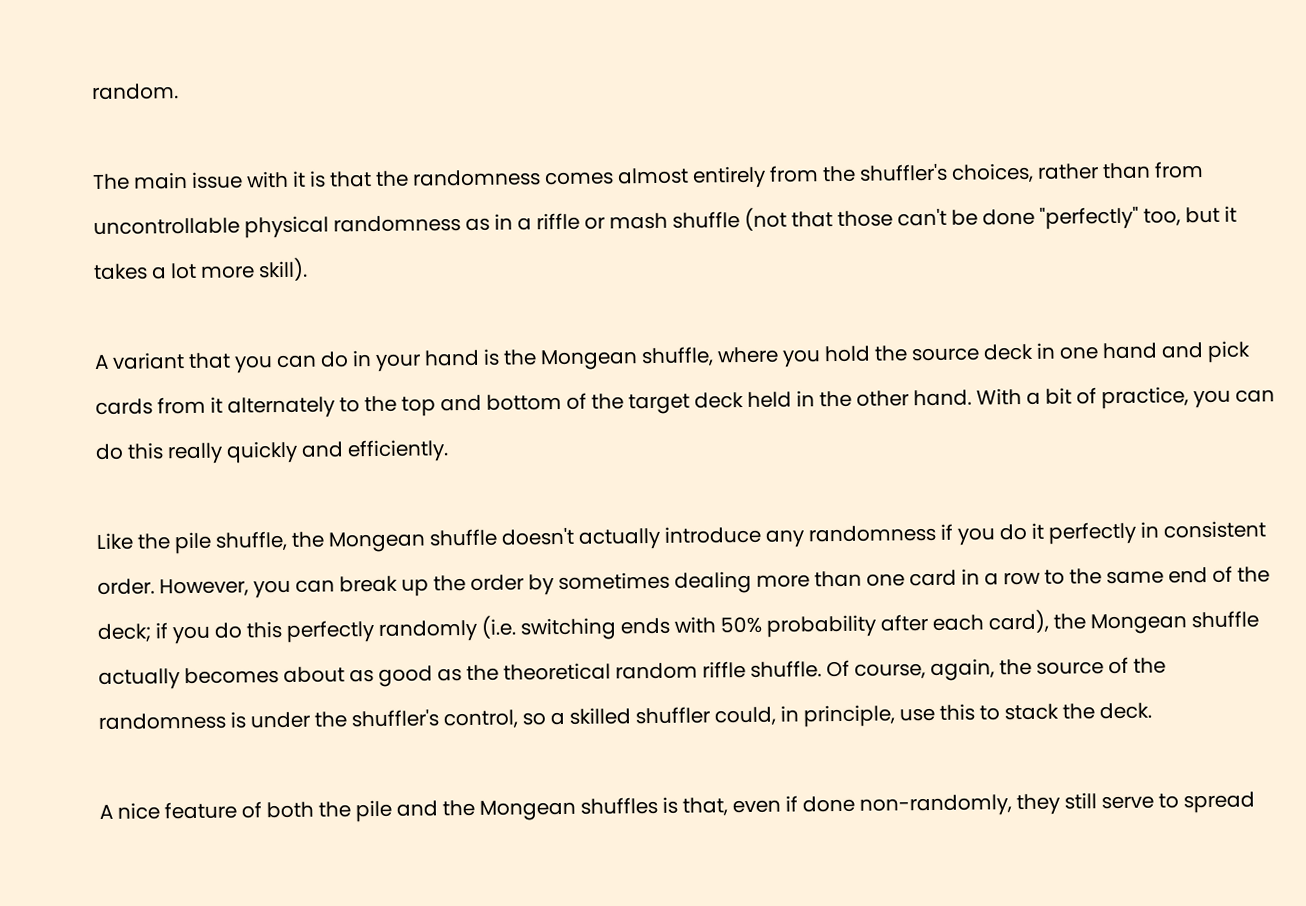random.

The main issue with it is that the randomness comes almost entirely from the shuffler's choices, rather than from uncontrollable physical randomness as in a riffle or mash shuffle (not that those can't be done "perfectly" too, but it takes a lot more skill).

A variant that you can do in your hand is the Mongean shuffle, where you hold the source deck in one hand and pick cards from it alternately to the top and bottom of the target deck held in the other hand. With a bit of practice, you can do this really quickly and efficiently.

Like the pile shuffle, the Mongean shuffle doesn't actually introduce any randomness if you do it perfectly in consistent order. However, you can break up the order by sometimes dealing more than one card in a row to the same end of the deck; if you do this perfectly randomly (i.e. switching ends with 50% probability after each card), the Mongean shuffle actually becomes about as good as the theoretical random riffle shuffle. Of course, again, the source of the randomness is under the shuffler's control, so a skilled shuffler could, in principle, use this to stack the deck.

A nice feature of both the pile and the Mongean shuffles is that, even if done non-randomly, they still serve to spread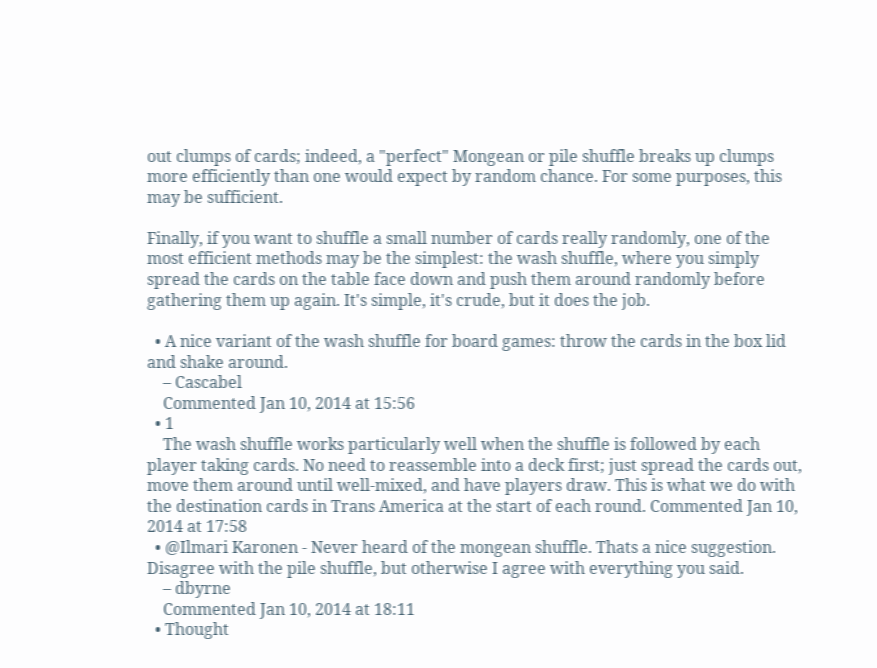out clumps of cards; indeed, a "perfect" Mongean or pile shuffle breaks up clumps more efficiently than one would expect by random chance. For some purposes, this may be sufficient.

Finally, if you want to shuffle a small number of cards really randomly, one of the most efficient methods may be the simplest: the wash shuffle, where you simply spread the cards on the table face down and push them around randomly before gathering them up again. It's simple, it's crude, but it does the job.

  • A nice variant of the wash shuffle for board games: throw the cards in the box lid and shake around.
    – Cascabel
    Commented Jan 10, 2014 at 15:56
  • 1
    The wash shuffle works particularly well when the shuffle is followed by each player taking cards. No need to reassemble into a deck first; just spread the cards out, move them around until well-mixed, and have players draw. This is what we do with the destination cards in Trans America at the start of each round. Commented Jan 10, 2014 at 17:58
  • @Ilmari Karonen - Never heard of the mongean shuffle. Thats a nice suggestion. Disagree with the pile shuffle, but otherwise I agree with everything you said.
    – dbyrne
    Commented Jan 10, 2014 at 18:11
  • Thought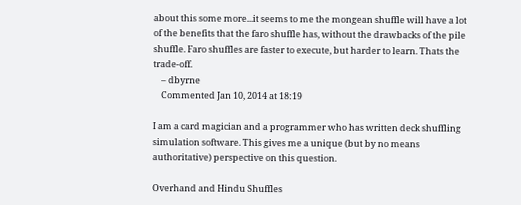about this some more...it seems to me the mongean shuffle will have a lot of the benefits that the faro shuffle has, without the drawbacks of the pile shuffle. Faro shuffles are faster to execute, but harder to learn. Thats the trade-off.
    – dbyrne
    Commented Jan 10, 2014 at 18:19

I am a card magician and a programmer who has written deck shuffling simulation software. This gives me a unique (but by no means authoritative) perspective on this question.

Overhand and Hindu Shuffles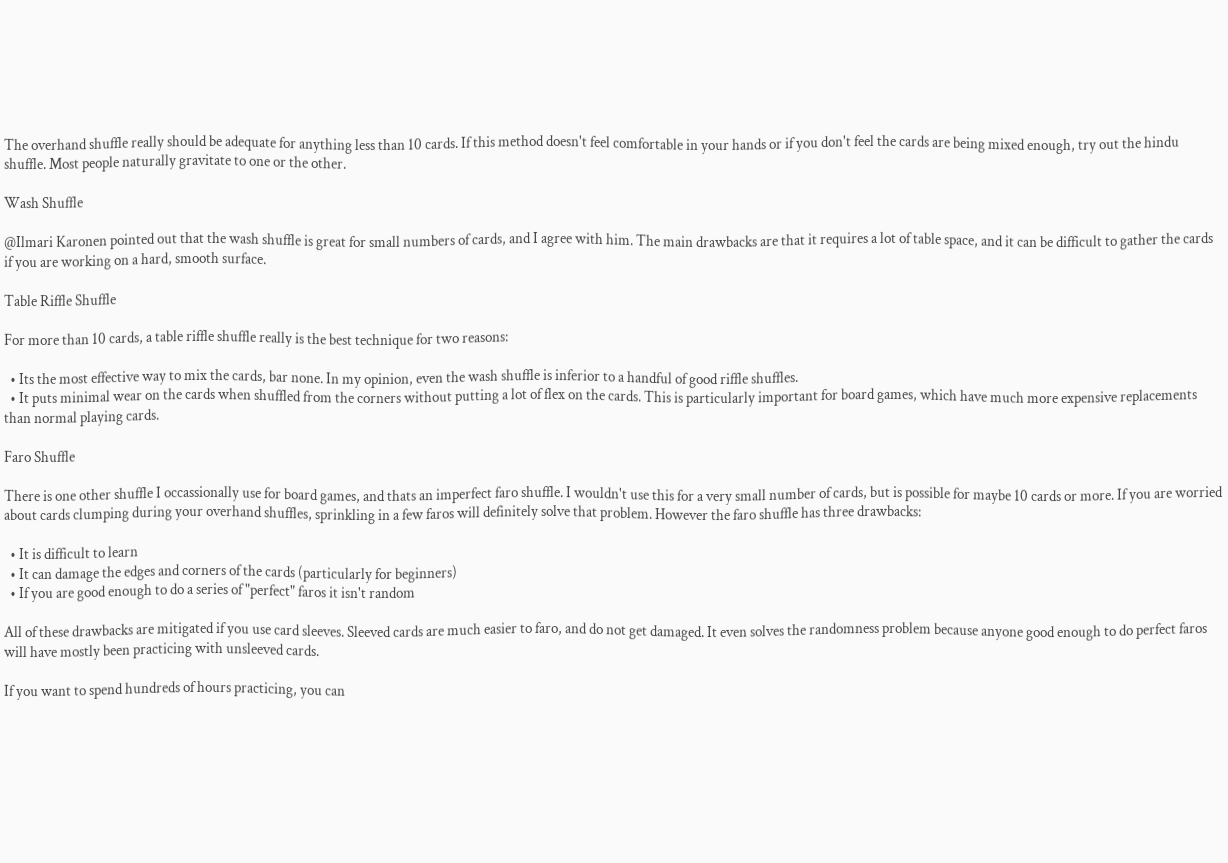The overhand shuffle really should be adequate for anything less than 10 cards. If this method doesn't feel comfortable in your hands or if you don't feel the cards are being mixed enough, try out the hindu shuffle. Most people naturally gravitate to one or the other.

Wash Shuffle

@Ilmari Karonen pointed out that the wash shuffle is great for small numbers of cards, and I agree with him. The main drawbacks are that it requires a lot of table space, and it can be difficult to gather the cards if you are working on a hard, smooth surface.

Table Riffle Shuffle

For more than 10 cards, a table riffle shuffle really is the best technique for two reasons:

  • Its the most effective way to mix the cards, bar none. In my opinion, even the wash shuffle is inferior to a handful of good riffle shuffles.
  • It puts minimal wear on the cards when shuffled from the corners without putting a lot of flex on the cards. This is particularly important for board games, which have much more expensive replacements than normal playing cards.

Faro Shuffle

There is one other shuffle I occassionally use for board games, and thats an imperfect faro shuffle. I wouldn't use this for a very small number of cards, but is possible for maybe 10 cards or more. If you are worried about cards clumping during your overhand shuffles, sprinkling in a few faros will definitely solve that problem. However the faro shuffle has three drawbacks:

  • It is difficult to learn
  • It can damage the edges and corners of the cards (particularly for beginners)
  • If you are good enough to do a series of "perfect" faros it isn't random

All of these drawbacks are mitigated if you use card sleeves. Sleeved cards are much easier to faro, and do not get damaged. It even solves the randomness problem because anyone good enough to do perfect faros will have mostly been practicing with unsleeved cards.

If you want to spend hundreds of hours practicing, you can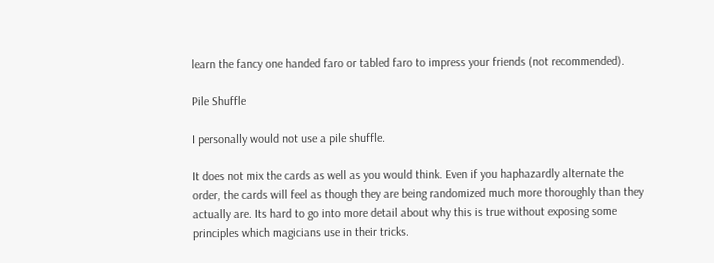learn the fancy one handed faro or tabled faro to impress your friends (not recommended).

Pile Shuffle

I personally would not use a pile shuffle.

It does not mix the cards as well as you would think. Even if you haphazardly alternate the order, the cards will feel as though they are being randomized much more thoroughly than they actually are. Its hard to go into more detail about why this is true without exposing some principles which magicians use in their tricks.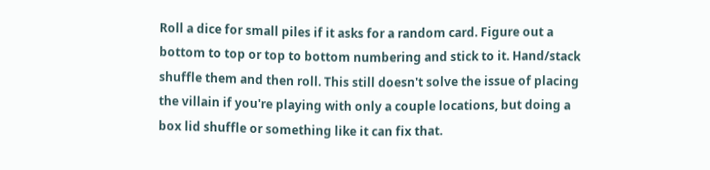Roll a dice for small piles if it asks for a random card. Figure out a bottom to top or top to bottom numbering and stick to it. Hand/stack shuffle them and then roll. This still doesn't solve the issue of placing the villain if you're playing with only a couple locations, but doing a box lid shuffle or something like it can fix that.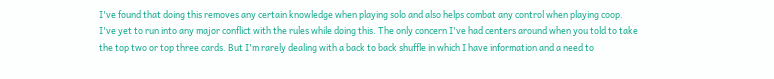I've found that doing this removes any certain knowledge when playing solo and also helps combat any control when playing coop. I've yet to run into any major conflict with the rules while doing this. The only concern I've had centers around when you told to take the top two or top three cards. But I'm rarely dealing with a back to back shuffle in which I have information and a need to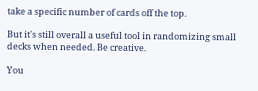take a specific number of cards off the top.

But it's still overall a useful tool in randomizing small decks when needed. Be creative.

You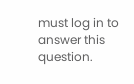must log in to answer this question.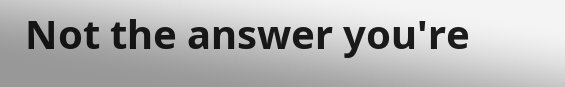Not the answer you're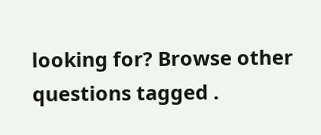looking for? Browse other questions tagged .